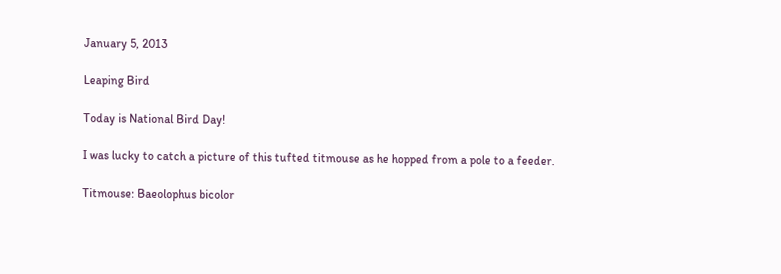January 5, 2013

Leaping Bird

Today is National Bird Day!

I was lucky to catch a picture of this tufted titmouse as he hopped from a pole to a feeder.

Titmouse: Baeolophus bicolor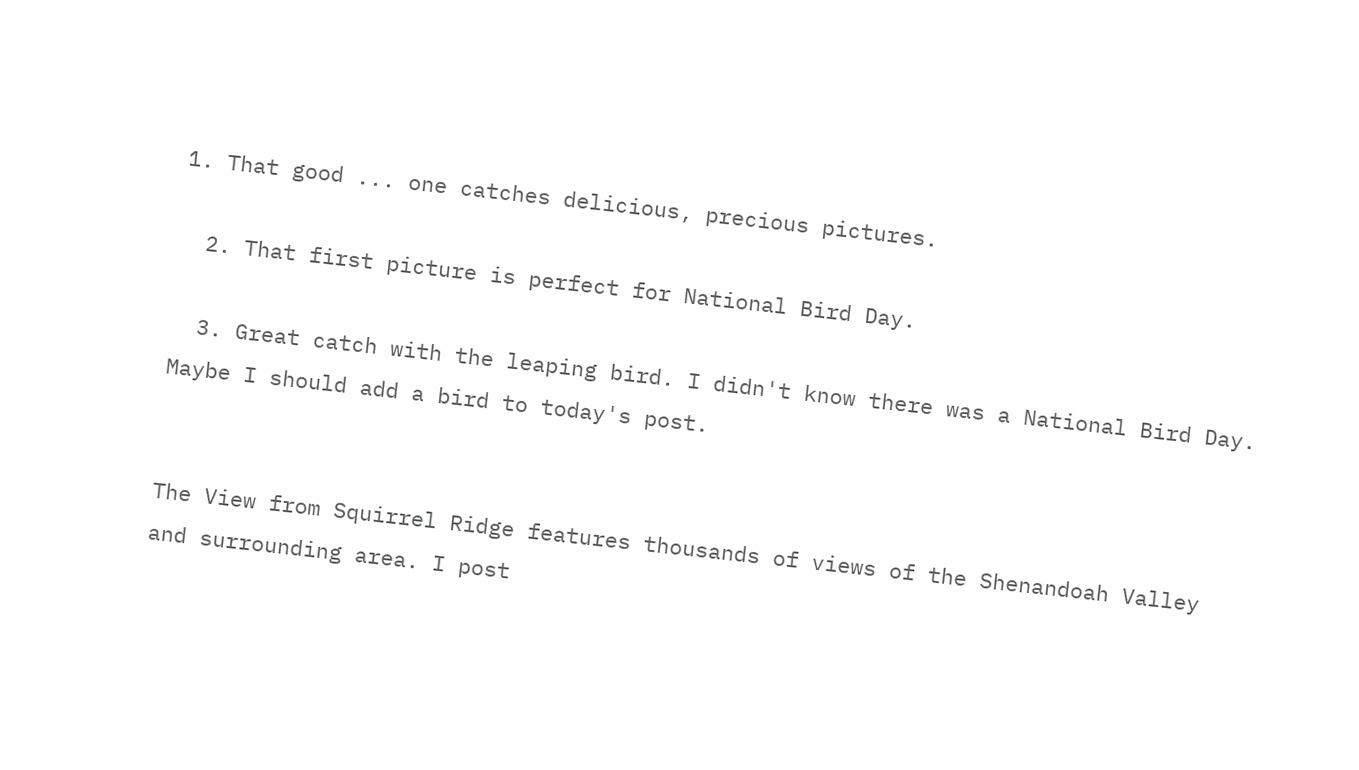1. That good ... one catches delicious, precious pictures.

  2. That first picture is perfect for National Bird Day.

  3. Great catch with the leaping bird. I didn't know there was a National Bird Day. Maybe I should add a bird to today's post.


The View from Squirrel Ridge features thousands of views of the Shenandoah Valley and surrounding area. I post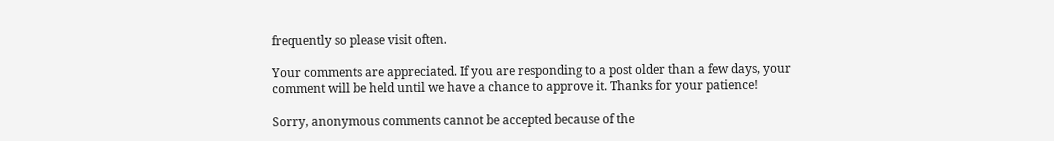frequently so please visit often.

Your comments are appreciated. If you are responding to a post older than a few days, your comment will be held until we have a chance to approve it. Thanks for your patience!

Sorry, anonymous comments cannot be accepted because of the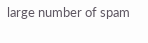large number of spam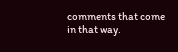comments that come in that way.